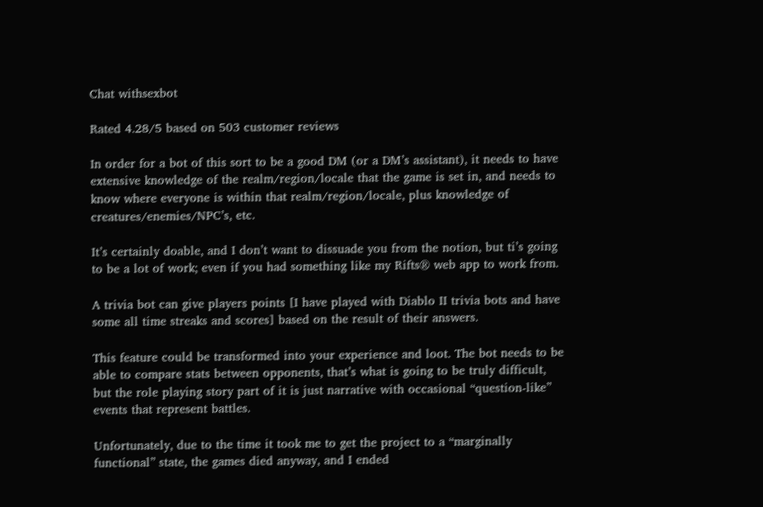Chat withsexbot

Rated 4.28/5 based on 503 customer reviews

In order for a bot of this sort to be a good DM (or a DM’s assistant), it needs to have extensive knowledge of the realm/region/locale that the game is set in, and needs to know where everyone is within that realm/region/locale, plus knowledge of creatures/enemies/NPC’s, etc.

It’s certainly doable, and I don’t want to dissuade you from the notion, but ti’s going to be a lot of work; even if you had something like my Rifts® web app to work from.

A trivia bot can give players points [I have played with Diablo II trivia bots and have some all time streaks and scores] based on the result of their answers.

This feature could be transformed into your experience and loot. The bot needs to be able to compare stats between opponents, that’s what is going to be truly difficult, but the role playing story part of it is just narrative with occasional “question-like” events that represent battles.

Unfortunately, due to the time it took me to get the project to a “marginally functional” state, the games died anyway, and I ended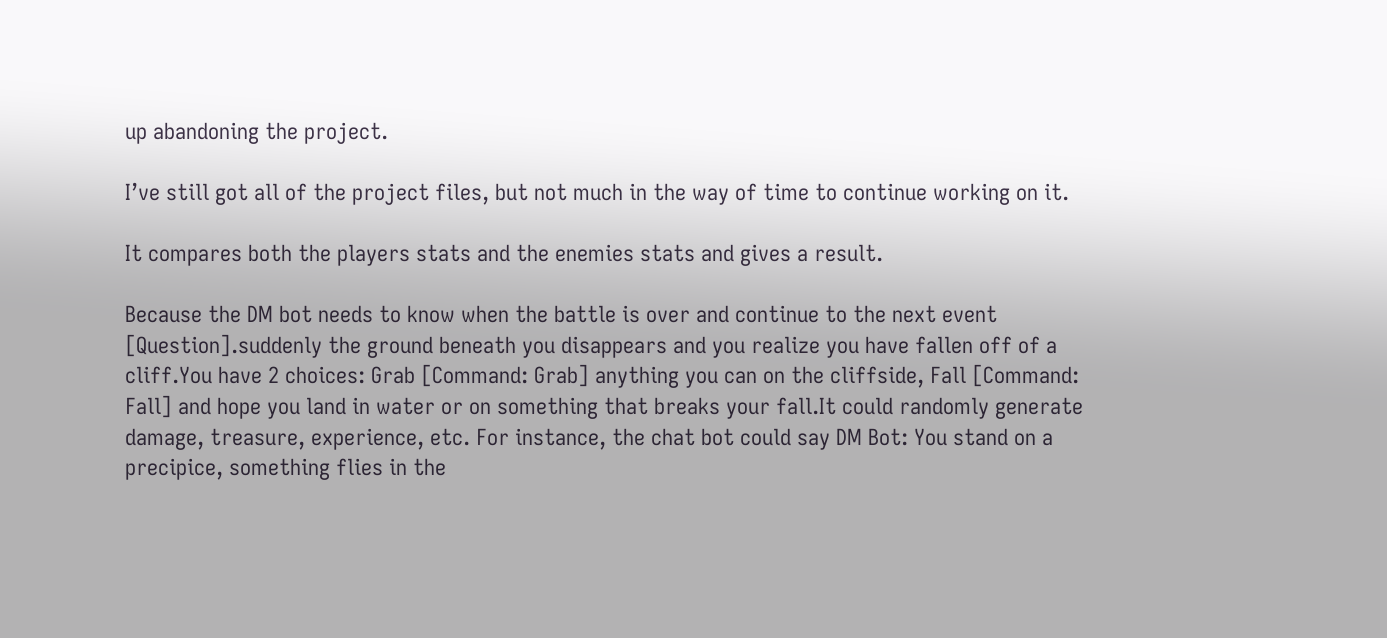up abandoning the project.

I’ve still got all of the project files, but not much in the way of time to continue working on it.

It compares both the players stats and the enemies stats and gives a result.

Because the DM bot needs to know when the battle is over and continue to the next event [Question].suddenly the ground beneath you disappears and you realize you have fallen off of a cliff.You have 2 choices: Grab [Command: Grab] anything you can on the cliffside, Fall [Command: Fall] and hope you land in water or on something that breaks your fall.It could randomly generate damage, treasure, experience, etc. For instance, the chat bot could say DM Bot: You stand on a precipice, something flies in the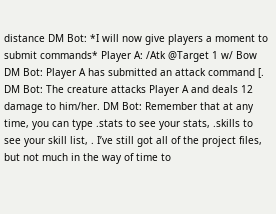distance DM Bot: *I will now give players a moment to submit commands* Player A: /Atk @Target 1 w/ Bow DM Bot: Player A has submitted an attack command [. DM Bot: The creature attacks Player A and deals 12 damage to him/her. DM Bot: Remember that at any time, you can type .stats to see your stats, .skills to see your skill list, . I’ve still got all of the project files, but not much in the way of time to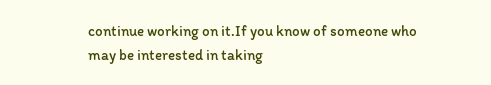continue working on it.If you know of someone who may be interested in taking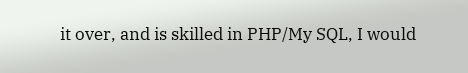it over, and is skilled in PHP/My SQL, I would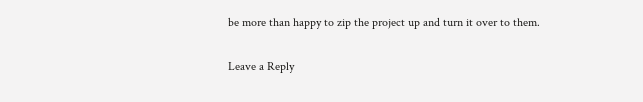be more than happy to zip the project up and turn it over to them.

Leave a Reply